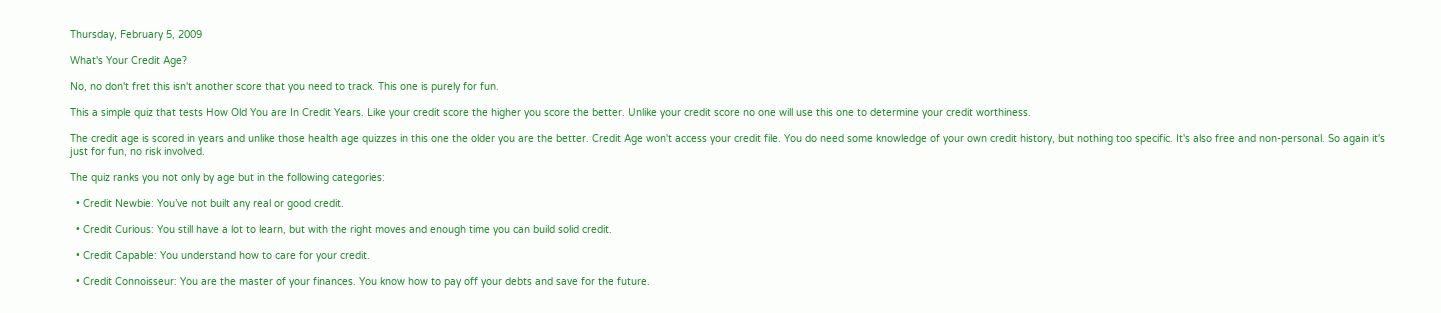Thursday, February 5, 2009

What's Your Credit Age?

No, no don't fret this isn't another score that you need to track. This one is purely for fun.

This a simple quiz that tests How Old You are In Credit Years. Like your credit score the higher you score the better. Unlike your credit score no one will use this one to determine your credit worthiness.

The credit age is scored in years and unlike those health age quizzes in this one the older you are the better. Credit Age won't access your credit file. You do need some knowledge of your own credit history, but nothing too specific. It's also free and non-personal. So again it's just for fun, no risk involved.

The quiz ranks you not only by age but in the following categories:

  • Credit Newbie: You’ve not built any real or good credit.

  • Credit Curious: You still have a lot to learn, but with the right moves and enough time you can build solid credit.

  • Credit Capable: You understand how to care for your credit.

  • Credit Connoisseur: You are the master of your finances. You know how to pay off your debts and save for the future.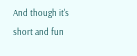And though it's short and fun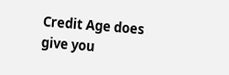Credit Age does give you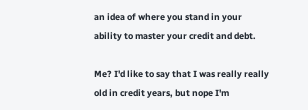an idea of where you stand in your ability to master your credit and debt.

Me? I'd like to say that I was really really old in credit years, but nope I'm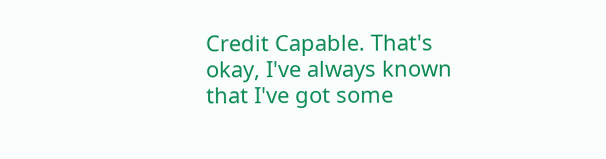Credit Capable. That's okay, I've always known that I've got some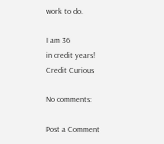work to do.

I am 36
in credit years!
Credit Curious

No comments:

Post a Comment